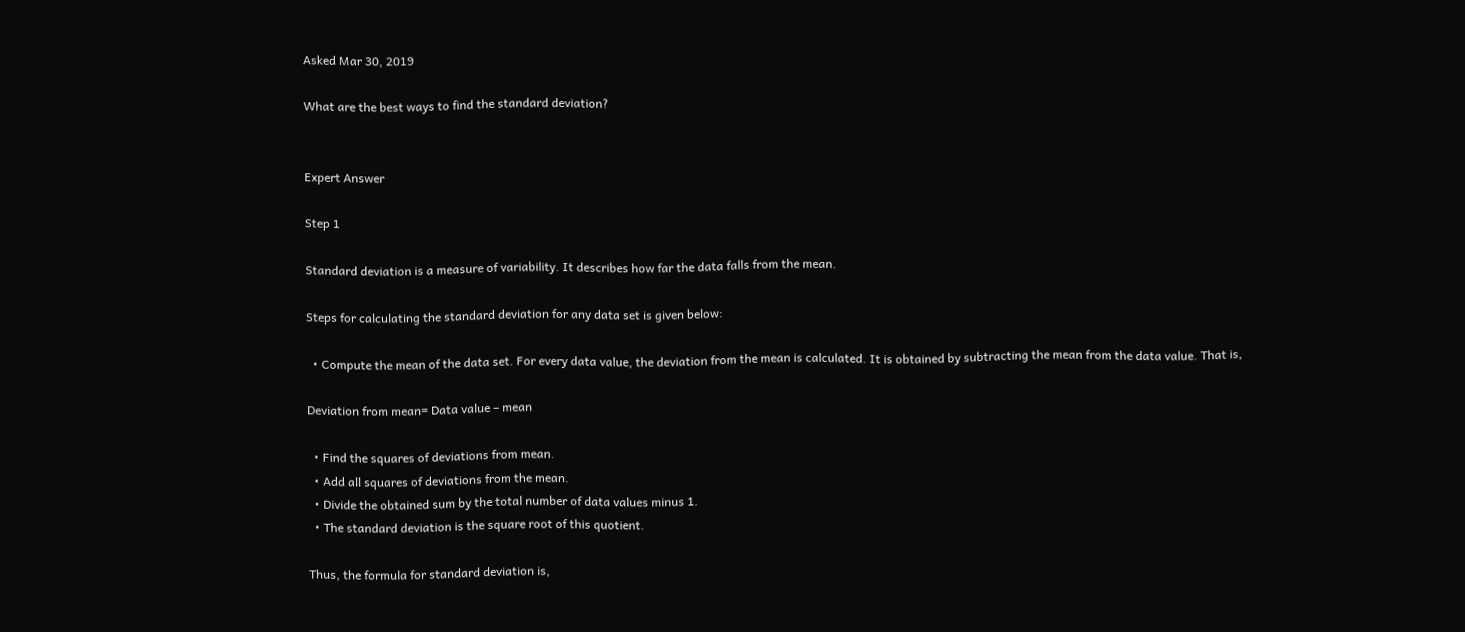Asked Mar 30, 2019

What are the best ways to find the standard deviation?


Expert Answer

Step 1

Standard deviation is a measure of variability. It describes how far the data falls from the mean.

Steps for calculating the standard deviation for any data set is given below:

  • Compute the mean of the data set. For every data value, the deviation from the mean is calculated. It is obtained by subtracting the mean from the data value. That is,

Deviation from mean= Data value – mean

  • Find the squares of deviations from mean.
  • Add all squares of deviations from the mean.
  • Divide the obtained sum by the total number of data values minus 1.
  • The standard deviation is the square root of this quotient.

Thus, the formula for standard deviation is,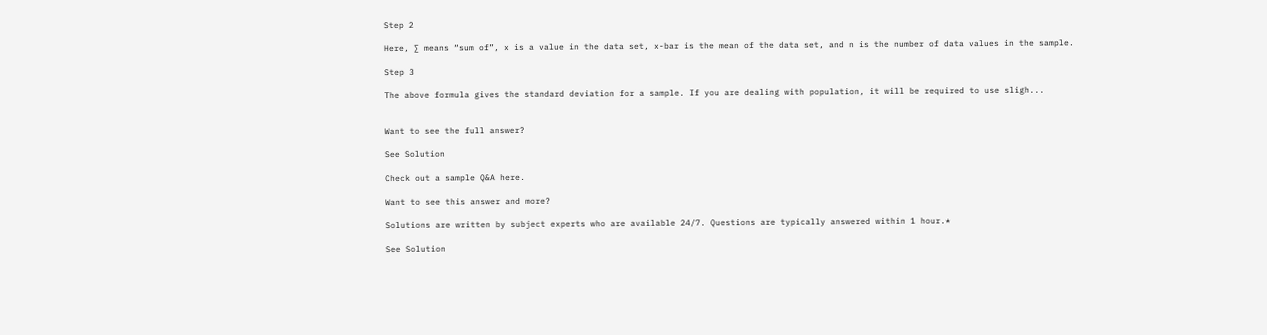Step 2

Here, ∑ means “sum of”, x is a value in the data set, x-bar is the mean of the data set, and n is the number of data values in the sample.

Step 3

The above formula gives the standard deviation for a sample. If you are dealing with population, it will be required to use sligh...


Want to see the full answer?

See Solution

Check out a sample Q&A here.

Want to see this answer and more?

Solutions are written by subject experts who are available 24/7. Questions are typically answered within 1 hour.*

See Solution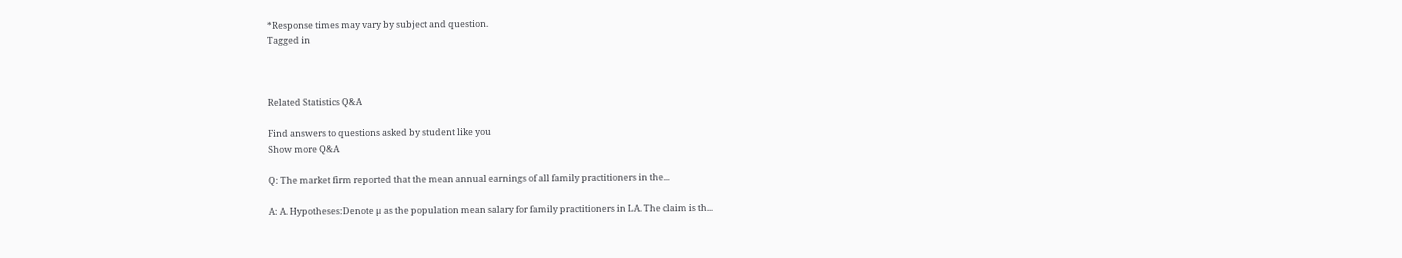*Response times may vary by subject and question.
Tagged in



Related Statistics Q&A

Find answers to questions asked by student like you
Show more Q&A

Q: The market firm reported that the mean annual earnings of all family practitioners in the...

A: A. Hypotheses:Denote µ as the population mean salary for family practitioners in LA. The claim is th...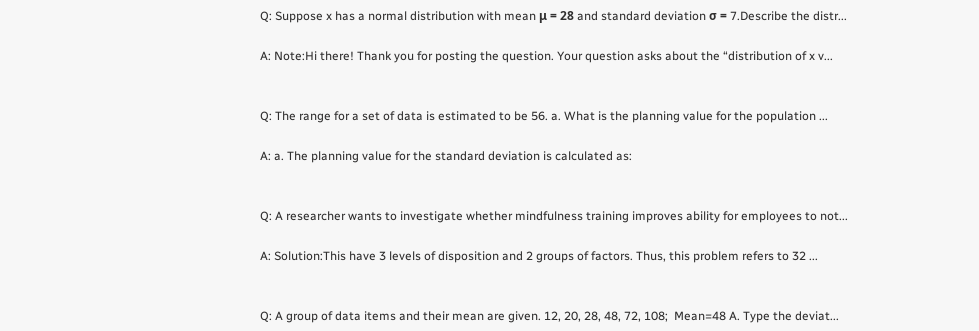Q: Suppose x has a normal distribution with mean μ = 28 and standard deviation σ = 7.Describe the distr...

A: Note:Hi there! Thank you for posting the question. Your question asks about the “distribution of x v...


Q: The range for a set of data is estimated to be 56. a. What is the planning value for the population ...

A: a. The planning value for the standard deviation is calculated as:


Q: A researcher wants to investigate whether mindfulness training improves ability for employees to not...

A: Solution:This have 3 levels of disposition and 2 groups of factors. Thus, this problem refers to 32 ...


Q: A group of data items and their mean are given. 12, 20, 28, 48, 72, 108;  Mean=48 A. Type the deviat...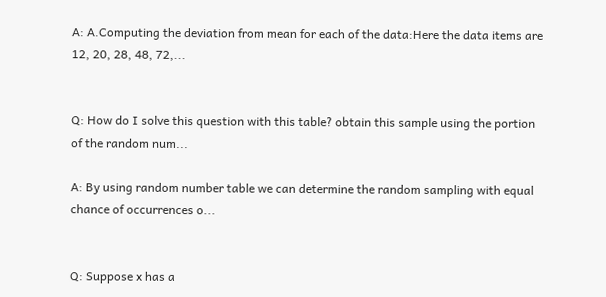A: A.Computing the deviation from mean for each of the data:Here the data items are 12, 20, 28, 48, 72,...


Q: How do I solve this question with this table? obtain this sample using the portion of the random num...

A: By using random number table we can determine the random sampling with equal chance of occurrences o...


Q: Suppose x has a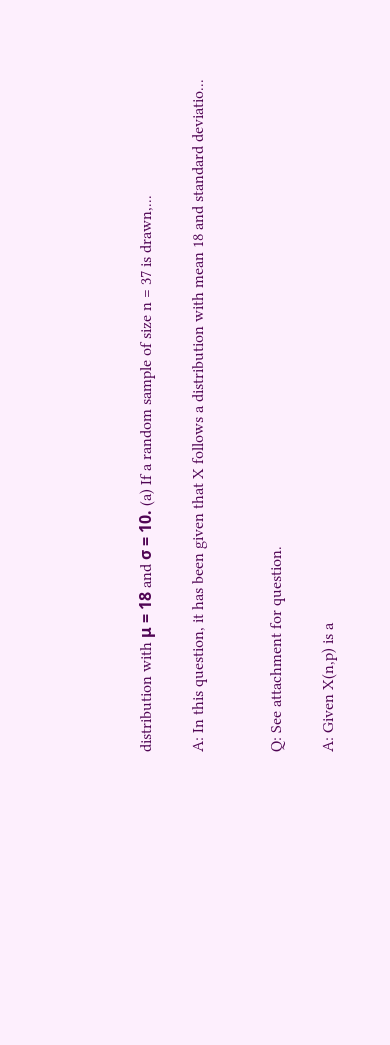distribution with μ = 18 and σ = 10. (a) If a random sample of size n = 37 is drawn,...

A: In this question, it has been given that X follows a distribution with mean 18 and standard deviatio...


Q: See attachment for question.

A: Given X(n,p) is a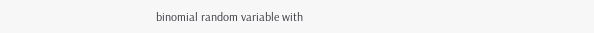binomial random variable with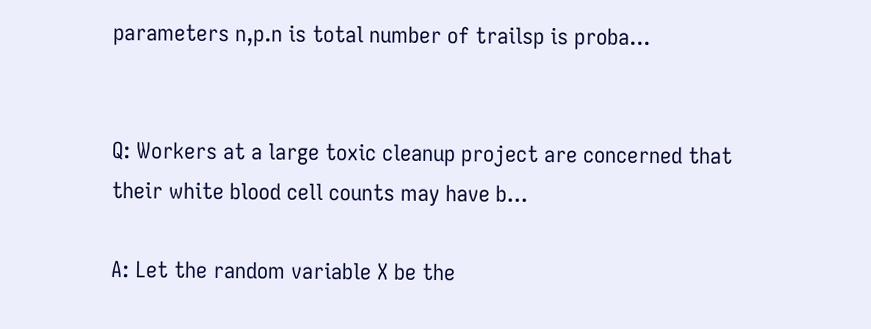parameters n,p.n is total number of trailsp is proba...


Q: Workers at a large toxic cleanup project are concerned that their white blood cell counts may have b...

A: Let the random variable X be the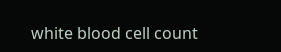white blood cell count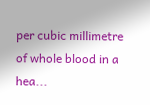per cubic millimetre of whole blood in a hea...